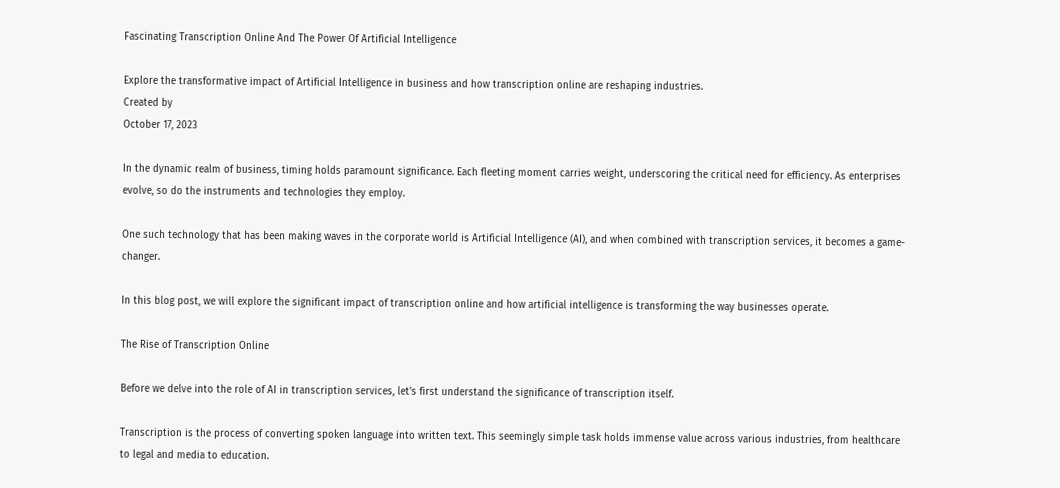Fascinating Transcription Online And The Power Of Artificial Intelligence

Explore the transformative impact of Artificial Intelligence in business and how transcription online are reshaping industries.
Created by
October 17, 2023

In the dynamic realm of business, timing holds paramount significance. Each fleeting moment carries weight, underscoring the critical need for efficiency. As enterprises evolve, so do the instruments and technologies they employ.

One such technology that has been making waves in the corporate world is Artificial Intelligence (AI), and when combined with transcription services, it becomes a game-changer.

In this blog post, we will explore the significant impact of transcription online and how artificial intelligence is transforming the way businesses operate.

The Rise of Transcription Online

Before we delve into the role of AI in transcription services, let's first understand the significance of transcription itself.

Transcription is the process of converting spoken language into written text. This seemingly simple task holds immense value across various industries, from healthcare to legal and media to education.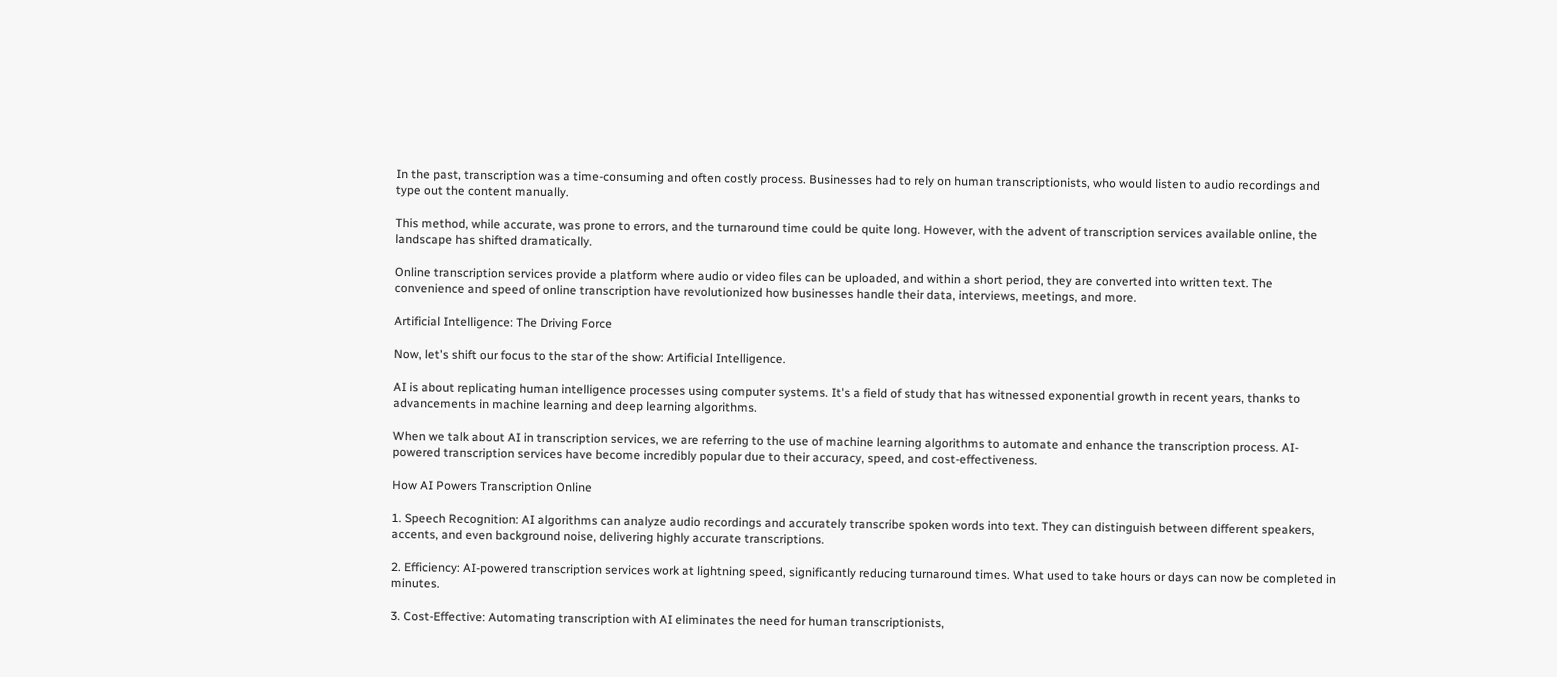In the past, transcription was a time-consuming and often costly process. Businesses had to rely on human transcriptionists, who would listen to audio recordings and type out the content manually.

This method, while accurate, was prone to errors, and the turnaround time could be quite long. However, with the advent of transcription services available online, the landscape has shifted dramatically.

Online transcription services provide a platform where audio or video files can be uploaded, and within a short period, they are converted into written text. The convenience and speed of online transcription have revolutionized how businesses handle their data, interviews, meetings, and more.

Artificial Intelligence: The Driving Force

Now, let's shift our focus to the star of the show: Artificial Intelligence.

AI is about replicating human intelligence processes using computer systems. It's a field of study that has witnessed exponential growth in recent years, thanks to advancements in machine learning and deep learning algorithms.

When we talk about AI in transcription services, we are referring to the use of machine learning algorithms to automate and enhance the transcription process. AI-powered transcription services have become incredibly popular due to their accuracy, speed, and cost-effectiveness.

How AI Powers Transcription Online

1. Speech Recognition: AI algorithms can analyze audio recordings and accurately transcribe spoken words into text. They can distinguish between different speakers, accents, and even background noise, delivering highly accurate transcriptions.

2. Efficiency: AI-powered transcription services work at lightning speed, significantly reducing turnaround times. What used to take hours or days can now be completed in minutes.

3. Cost-Effective: Automating transcription with AI eliminates the need for human transcriptionists,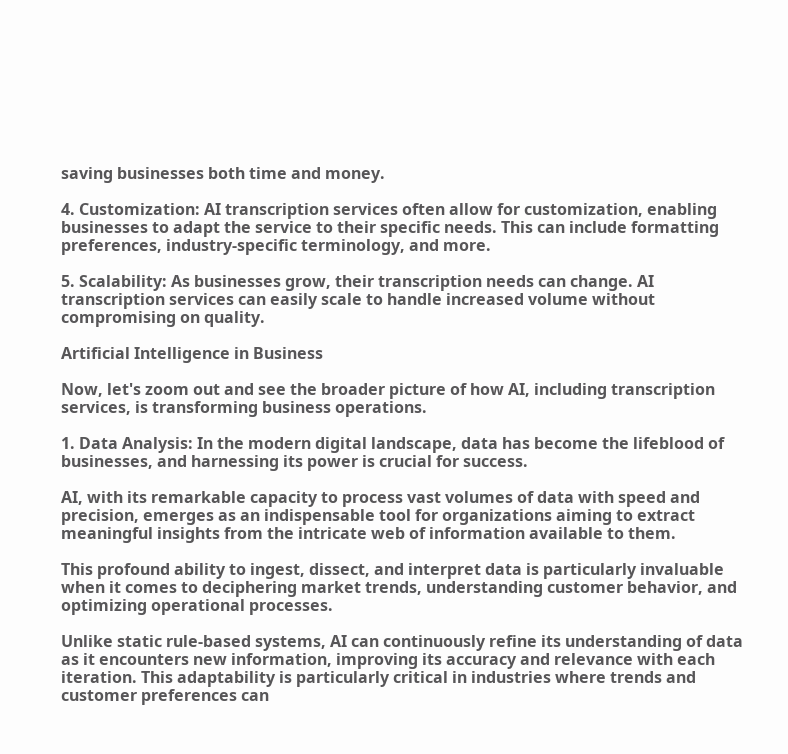saving businesses both time and money.

4. Customization: AI transcription services often allow for customization, enabling businesses to adapt the service to their specific needs. This can include formatting preferences, industry-specific terminology, and more.

5. Scalability: As businesses grow, their transcription needs can change. AI transcription services can easily scale to handle increased volume without compromising on quality.

Artificial Intelligence in Business

Now, let's zoom out and see the broader picture of how AI, including transcription services, is transforming business operations.

1. Data Analysis: In the modern digital landscape, data has become the lifeblood of businesses, and harnessing its power is crucial for success.

AI, with its remarkable capacity to process vast volumes of data with speed and precision, emerges as an indispensable tool for organizations aiming to extract meaningful insights from the intricate web of information available to them.

This profound ability to ingest, dissect, and interpret data is particularly invaluable when it comes to deciphering market trends, understanding customer behavior, and optimizing operational processes.

Unlike static rule-based systems, AI can continuously refine its understanding of data as it encounters new information, improving its accuracy and relevance with each iteration. This adaptability is particularly critical in industries where trends and customer preferences can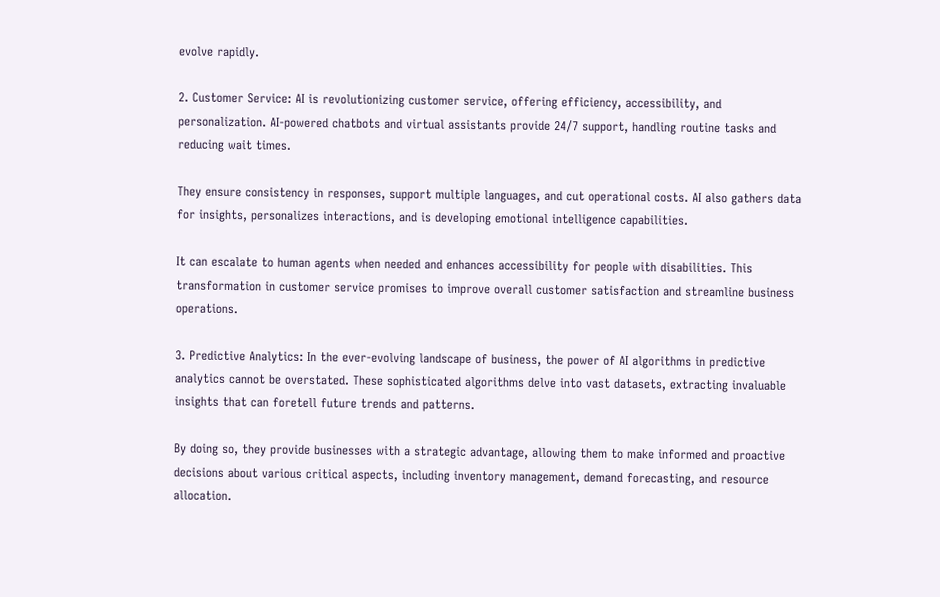evolve rapidly.

2. Customer Service: AI is revolutionizing customer service, offering efficiency, accessibility, and personalization. AI-powered chatbots and virtual assistants provide 24/7 support, handling routine tasks and reducing wait times.

They ensure consistency in responses, support multiple languages, and cut operational costs. AI also gathers data for insights, personalizes interactions, and is developing emotional intelligence capabilities.

It can escalate to human agents when needed and enhances accessibility for people with disabilities. This transformation in customer service promises to improve overall customer satisfaction and streamline business operations.

3. Predictive Analytics: In the ever-evolving landscape of business, the power of AI algorithms in predictive analytics cannot be overstated. These sophisticated algorithms delve into vast datasets, extracting invaluable insights that can foretell future trends and patterns.

By doing so, they provide businesses with a strategic advantage, allowing them to make informed and proactive decisions about various critical aspects, including inventory management, demand forecasting, and resource allocation.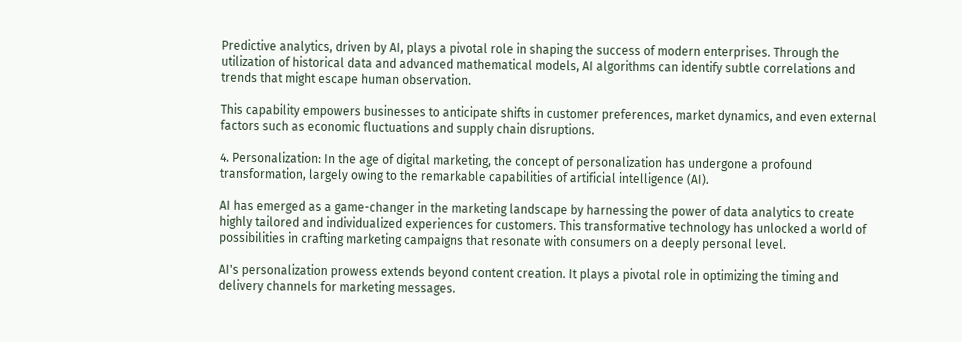Predictive analytics, driven by AI, plays a pivotal role in shaping the success of modern enterprises. Through the utilization of historical data and advanced mathematical models, AI algorithms can identify subtle correlations and trends that might escape human observation.

This capability empowers businesses to anticipate shifts in customer preferences, market dynamics, and even external factors such as economic fluctuations and supply chain disruptions.

4. Personalization: In the age of digital marketing, the concept of personalization has undergone a profound transformation, largely owing to the remarkable capabilities of artificial intelligence (AI).

AI has emerged as a game-changer in the marketing landscape by harnessing the power of data analytics to create highly tailored and individualized experiences for customers. This transformative technology has unlocked a world of possibilities in crafting marketing campaigns that resonate with consumers on a deeply personal level.

AI's personalization prowess extends beyond content creation. It plays a pivotal role in optimizing the timing and delivery channels for marketing messages.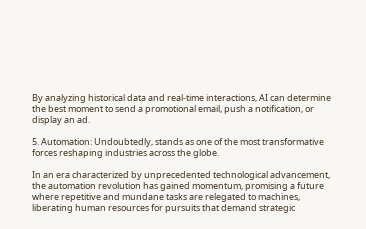By analyzing historical data and real-time interactions, AI can determine the best moment to send a promotional email, push a notification, or display an ad.

5. Automation: Undoubtedly, stands as one of the most transformative forces reshaping industries across the globe.

In an era characterized by unprecedented technological advancement, the automation revolution has gained momentum, promising a future where repetitive and mundane tasks are relegated to machines, liberating human resources for pursuits that demand strategic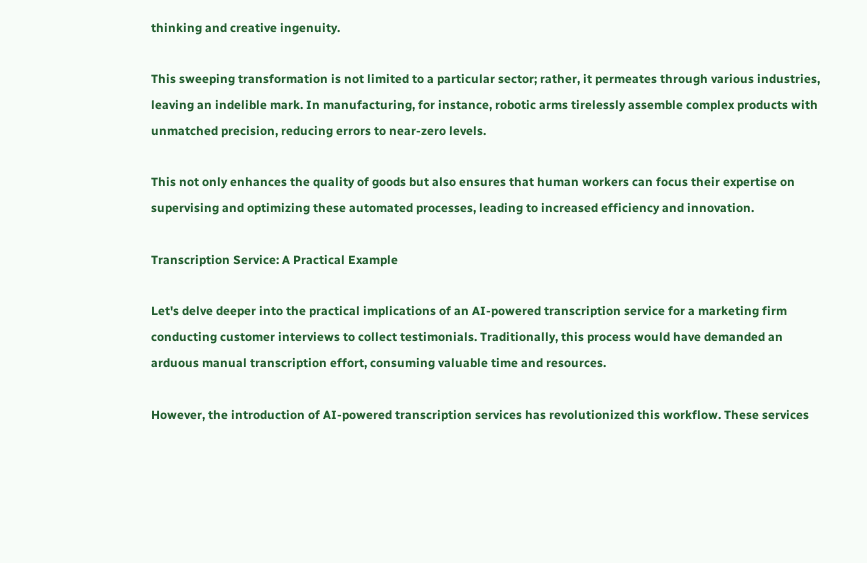thinking and creative ingenuity.

This sweeping transformation is not limited to a particular sector; rather, it permeates through various industries, leaving an indelible mark. In manufacturing, for instance, robotic arms tirelessly assemble complex products with unmatched precision, reducing errors to near-zero levels.

This not only enhances the quality of goods but also ensures that human workers can focus their expertise on supervising and optimizing these automated processes, leading to increased efficiency and innovation.

Transcription Service: A Practical Example

Let's delve deeper into the practical implications of an AI-powered transcription service for a marketing firm conducting customer interviews to collect testimonials. Traditionally, this process would have demanded an arduous manual transcription effort, consuming valuable time and resources.

However, the introduction of AI-powered transcription services has revolutionized this workflow. These services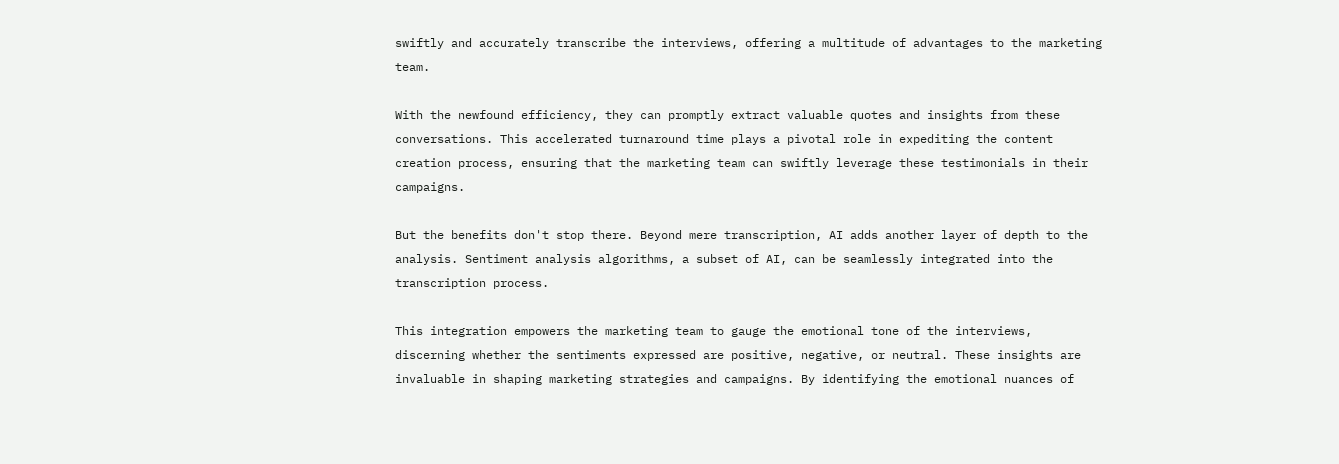swiftly and accurately transcribe the interviews, offering a multitude of advantages to the marketing team.

With the newfound efficiency, they can promptly extract valuable quotes and insights from these conversations. This accelerated turnaround time plays a pivotal role in expediting the content creation process, ensuring that the marketing team can swiftly leverage these testimonials in their campaigns.

But the benefits don't stop there. Beyond mere transcription, AI adds another layer of depth to the analysis. Sentiment analysis algorithms, a subset of AI, can be seamlessly integrated into the transcription process.

This integration empowers the marketing team to gauge the emotional tone of the interviews, discerning whether the sentiments expressed are positive, negative, or neutral. These insights are invaluable in shaping marketing strategies and campaigns. By identifying the emotional nuances of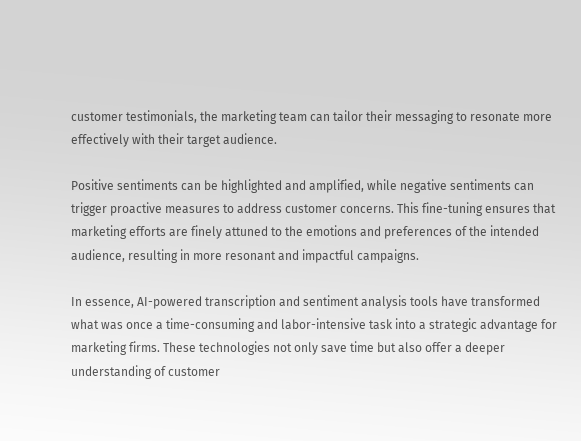customer testimonials, the marketing team can tailor their messaging to resonate more effectively with their target audience.

Positive sentiments can be highlighted and amplified, while negative sentiments can trigger proactive measures to address customer concerns. This fine-tuning ensures that marketing efforts are finely attuned to the emotions and preferences of the intended audience, resulting in more resonant and impactful campaigns.

In essence, AI-powered transcription and sentiment analysis tools have transformed what was once a time-consuming and labor-intensive task into a strategic advantage for marketing firms. These technologies not only save time but also offer a deeper understanding of customer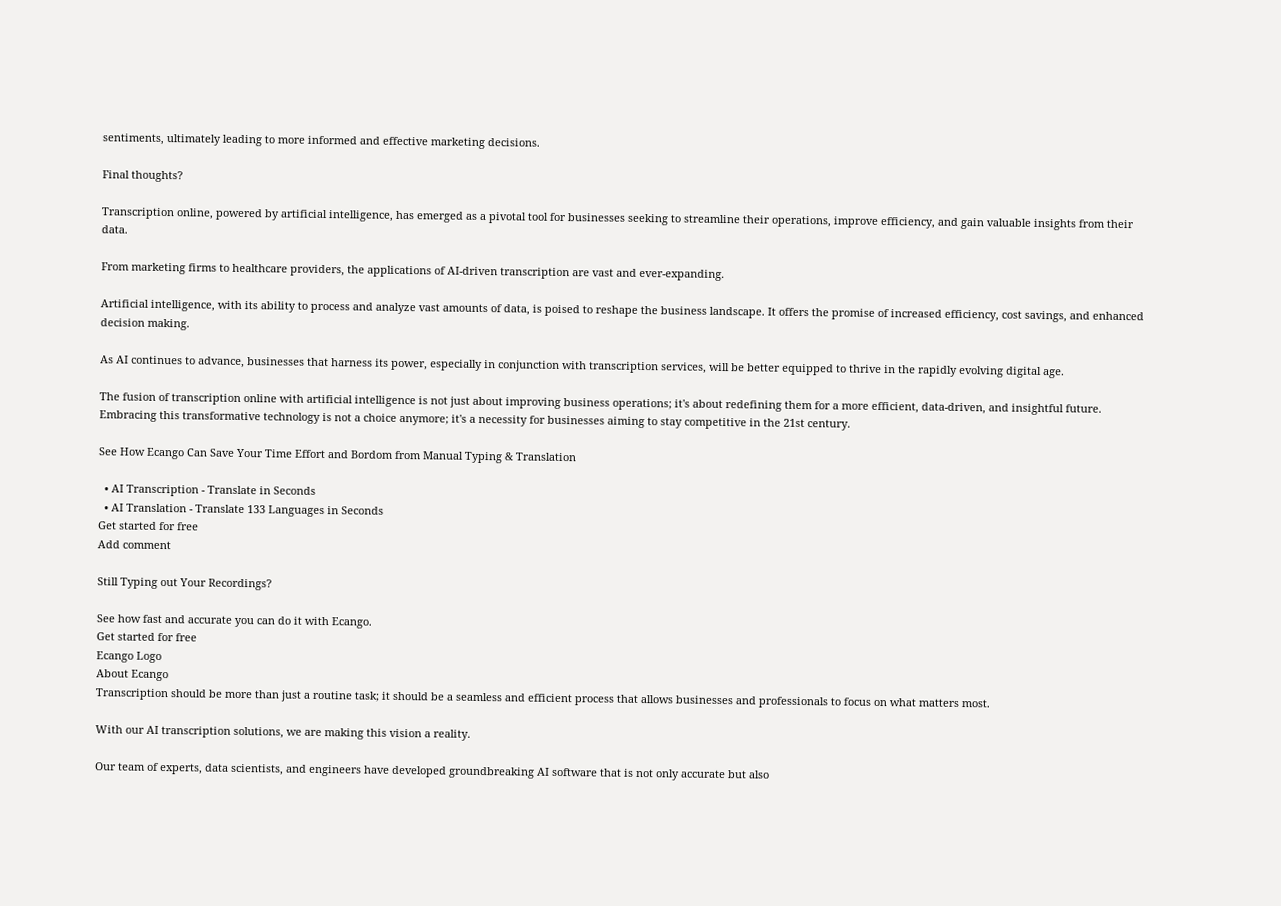sentiments, ultimately leading to more informed and effective marketing decisions.

Final thoughts?

Transcription online, powered by artificial intelligence, has emerged as a pivotal tool for businesses seeking to streamline their operations, improve efficiency, and gain valuable insights from their data.

From marketing firms to healthcare providers, the applications of AI-driven transcription are vast and ever-expanding.

Artificial intelligence, with its ability to process and analyze vast amounts of data, is poised to reshape the business landscape. It offers the promise of increased efficiency, cost savings, and enhanced decision making.

As AI continues to advance, businesses that harness its power, especially in conjunction with transcription services, will be better equipped to thrive in the rapidly evolving digital age.

The fusion of transcription online with artificial intelligence is not just about improving business operations; it's about redefining them for a more efficient, data-driven, and insightful future. Embracing this transformative technology is not a choice anymore; it's a necessity for businesses aiming to stay competitive in the 21st century.

See How Ecango Can Save Your Time Effort and Bordom from Manual Typing & Translation

  • AI Transcription - Translate in Seconds
  • AI Translation - Translate 133 Languages in Seconds
Get started for free
Add comment

Still Typing out Your Recordings?

See how fast and accurate you can do it with Ecango.
Get started for free
Ecango Logo
About Ecango
Transcription should be more than just a routine task; it should be a seamless and efficient process that allows businesses and professionals to focus on what matters most.

With our AI transcription solutions, we are making this vision a reality.

Our team of experts, data scientists, and engineers have developed groundbreaking AI software that is not only accurate but also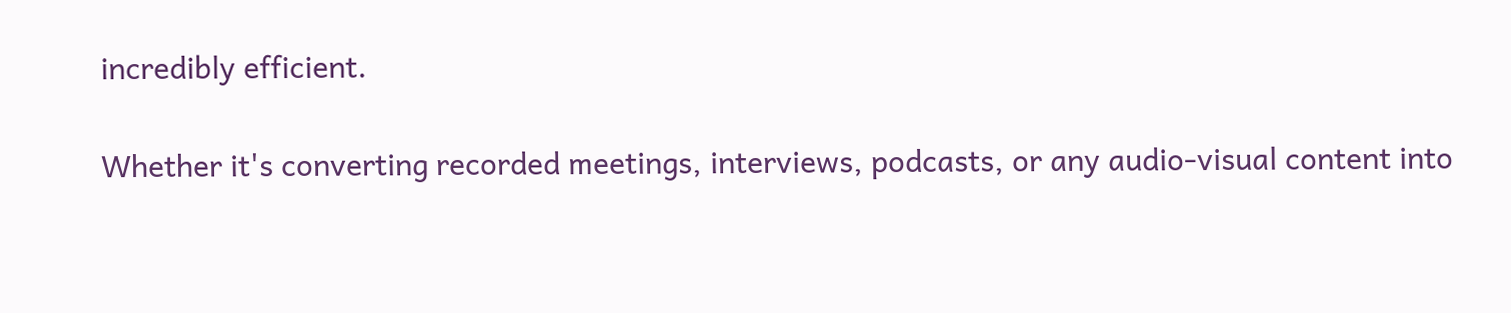incredibly efficient.

Whether it's converting recorded meetings, interviews, podcasts, or any audio-visual content into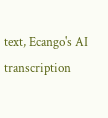text, Ecango's AI transcription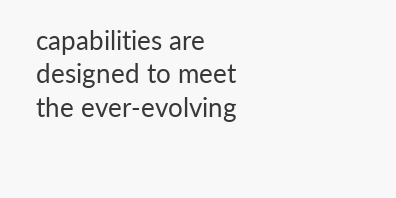capabilities are designed to meet the ever-evolving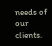needs of our clients.